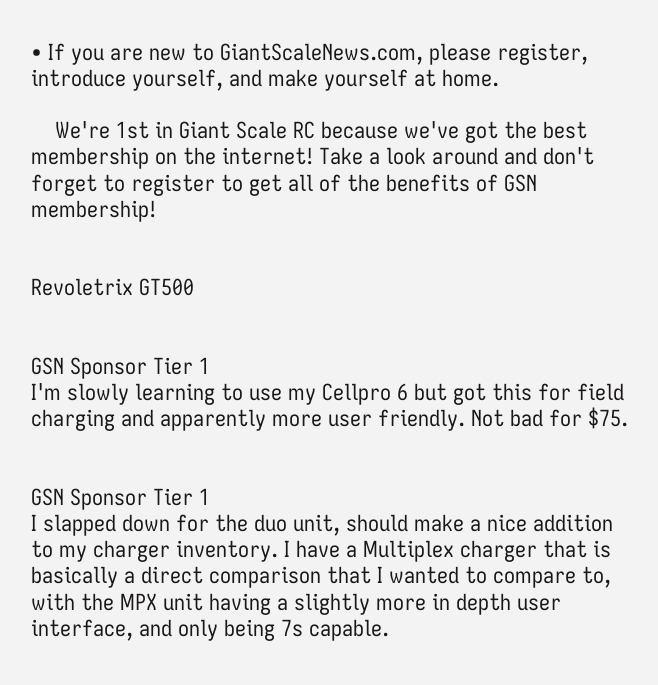• If you are new to GiantScaleNews.com, please register, introduce yourself, and make yourself at home.

    We're 1st in Giant Scale RC because we've got the best membership on the internet! Take a look around and don't forget to register to get all of the benefits of GSN membership!


Revoletrix GT500


GSN Sponsor Tier 1
I'm slowly learning to use my Cellpro 6 but got this for field charging and apparently more user friendly. Not bad for $75.


GSN Sponsor Tier 1
I slapped down for the duo unit, should make a nice addition to my charger inventory. I have a Multiplex charger that is basically a direct comparison that I wanted to compare to, with the MPX unit having a slightly more in depth user interface, and only being 7s capable.